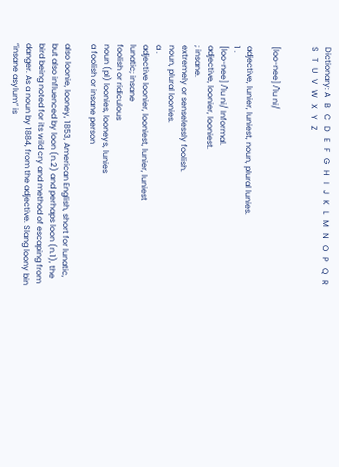Dictionary: A   B   C   D   E   F   G   H   I   J   K   L   M   N   O   P   Q   R   S   T   U   V   W   X   Y   Z


[loo-nee] /ˈlu ni/

adjective, lunier, luniest, noun, plural lunies.
1 .
[loo-nee] /ˈlu ni/ Informal.
adjective, loonier, looniest.
; insane.
extremely or senselessly foolish.
noun, plural loonies.
a .
adjective loonier, looniest, lunier, luniest
lunatic; insane
foolish or ridiculous
noun (pl) loonies, looneys, lunies
a foolish or insane person

also loonie, looney, 1853, American English, short for lunatic, but also influenced by loon (n.2) and perhaps loon (n.1), the bird being noted for its wild cry and method of escaping from danger. As a noun by 1884, from the adjective. Slang loony bin “insane asylum” is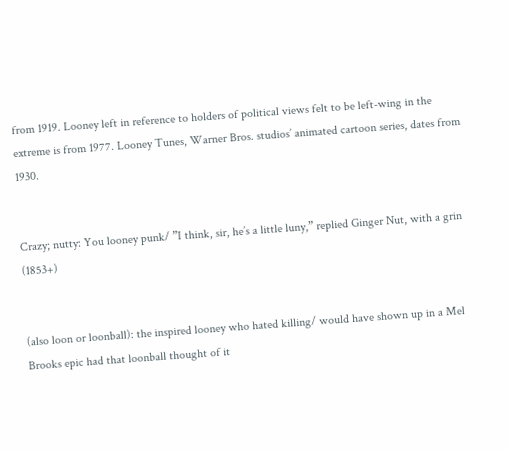from 1919. Looney left in reference to holders of political views felt to be left-wing in the extreme is from 1977. Looney Tunes, Warner Bros. studios’ animated cartoon series, dates from 1930.


Crazy; nutty: You looney punk/ ”I think, sir, he’s a little luny,” replied Ginger Nut, with a grin (1853+)


(also loon or loonball): the inspired looney who hated killing/ would have shown up in a Mel Brooks epic had that loonball thought of it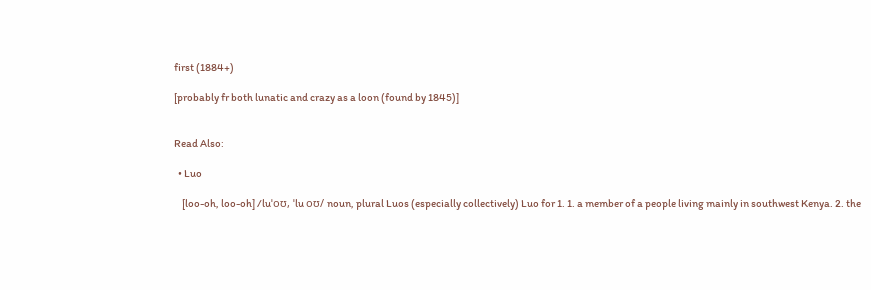first (1884+)

[probably fr both lunatic and crazy as a loon (found by 1845)]


Read Also:

  • Luo

    [loo-oh, loo-oh] /luˈoʊ, ˈlu oʊ/ noun, plural Luos (especially collectively) Luo for 1. 1. a member of a people living mainly in southwest Kenya. 2. the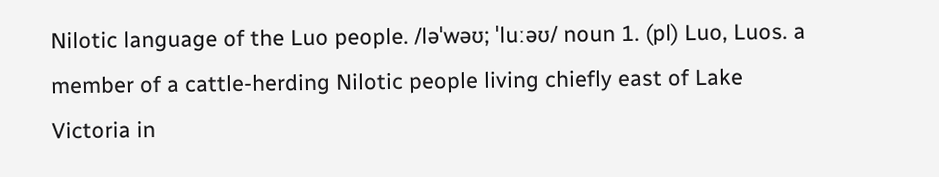Nilotic language of the Luo people. /ləˈwəʊ; ˈluːəʊ/ noun 1. (pl) Luo, Luos. a member of a cattle-herding Nilotic people living chiefly east of Lake Victoria in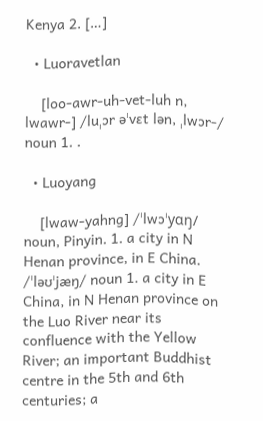Kenya 2. […]

  • Luoravetlan

    [loo-awr-uh-vet-luh n, lwawr-] /luˌɔr əˈvɛt lən, ˌlwɔr-/ noun 1. .

  • Luoyang

    [lwaw-yahng] /ˈlwɔˈyɑŋ/ noun, Pinyin. 1. a city in N Henan province, in E China. /ˈləʊˈjæŋ/ noun 1. a city in E China, in N Henan province on the Luo River near its confluence with the Yellow River; an important Buddhist centre in the 5th and 6th centuries; a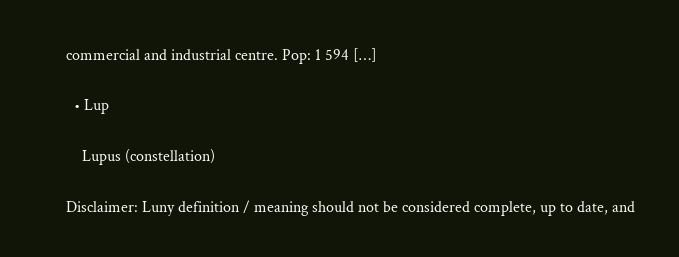commercial and industrial centre. Pop: 1 594 […]

  • Lup

    Lupus (constellation)

Disclaimer: Luny definition / meaning should not be considered complete, up to date, and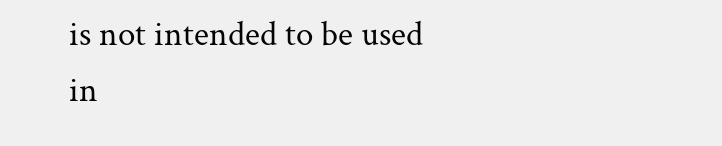is not intended to be used in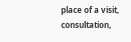place of a visit, consultation,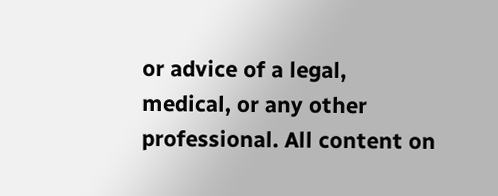or advice of a legal, medical, or any other professional. All content on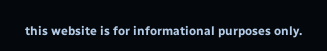this website is for informational purposes only.